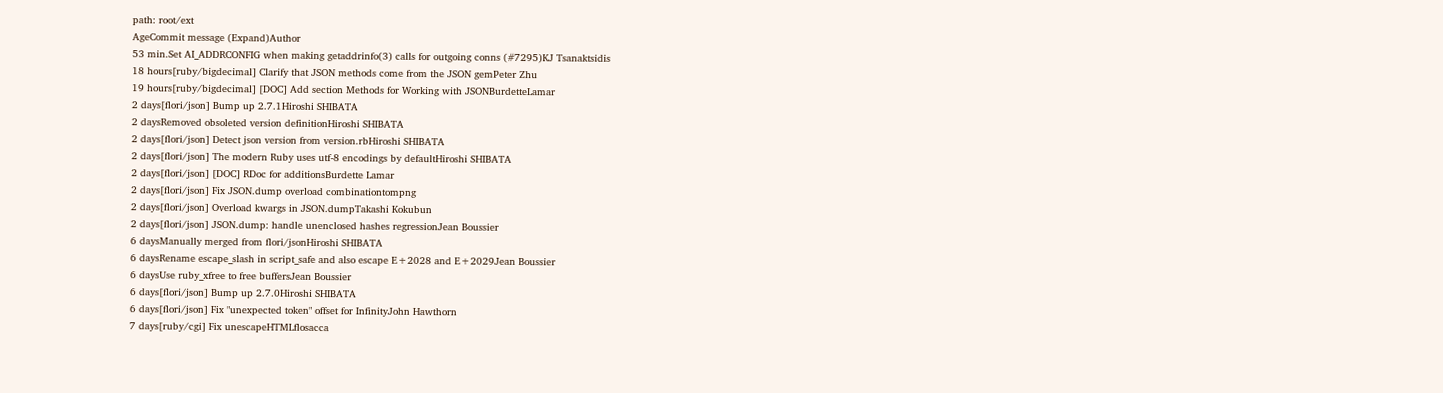path: root/ext
AgeCommit message (Expand)Author
53 min.Set AI_ADDRCONFIG when making getaddrinfo(3) calls for outgoing conns (#7295)KJ Tsanaktsidis
18 hours[ruby/bigdecimal] Clarify that JSON methods come from the JSON gemPeter Zhu
19 hours[ruby/bigdecimal] [DOC] Add section Methods for Working with JSONBurdetteLamar
2 days[flori/json] Bump up 2.7.1Hiroshi SHIBATA
2 daysRemoved obsoleted version definitionHiroshi SHIBATA
2 days[flori/json] Detect json version from version.rbHiroshi SHIBATA
2 days[flori/json] The modern Ruby uses utf-8 encodings by defaultHiroshi SHIBATA
2 days[flori/json] [DOC] RDoc for additionsBurdette Lamar
2 days[flori/json] Fix JSON.dump overload combinationtompng
2 days[flori/json] Overload kwargs in JSON.dumpTakashi Kokubun
2 days[flori/json] JSON.dump: handle unenclosed hashes regressionJean Boussier
6 daysManually merged from flori/jsonHiroshi SHIBATA
6 daysRename escape_slash in script_safe and also escape E+2028 and E+2029Jean Boussier
6 daysUse ruby_xfree to free buffersJean Boussier
6 days[flori/json] Bump up 2.7.0Hiroshi SHIBATA
6 days[flori/json] Fix "unexpected token" offset for InfinityJohn Hawthorn
7 days[ruby/cgi] Fix unescapeHTMLflosacca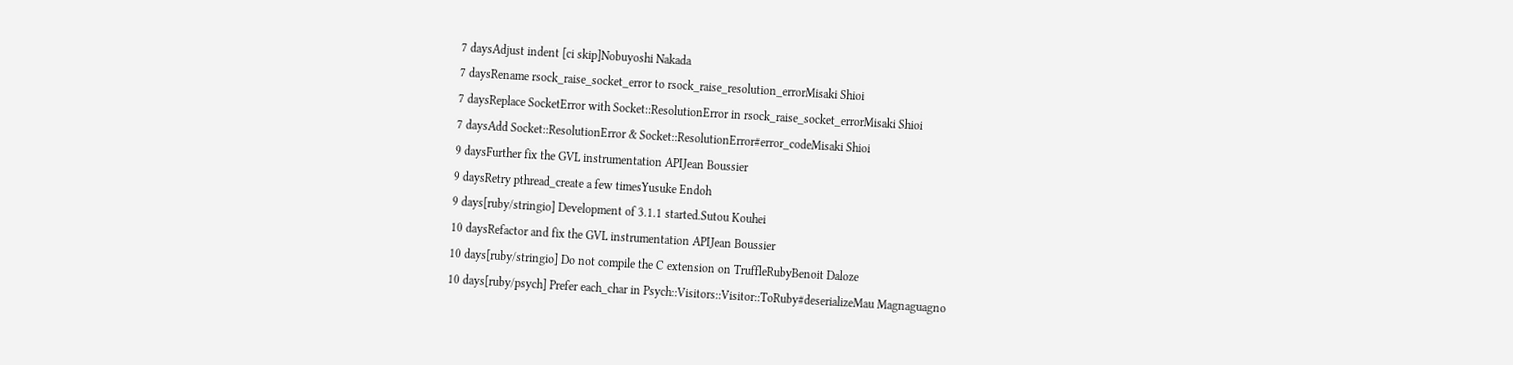7 daysAdjust indent [ci skip]Nobuyoshi Nakada
7 daysRename rsock_raise_socket_error to rsock_raise_resolution_errorMisaki Shioi
7 daysReplace SocketError with Socket::ResolutionError in rsock_raise_socket_errorMisaki Shioi
7 daysAdd Socket::ResolutionError & Socket::ResolutionError#error_codeMisaki Shioi
9 daysFurther fix the GVL instrumentation APIJean Boussier
9 daysRetry pthread_create a few timesYusuke Endoh
9 days[ruby/stringio] Development of 3.1.1 started.Sutou Kouhei
10 daysRefactor and fix the GVL instrumentation APIJean Boussier
10 days[ruby/stringio] Do not compile the C extension on TruffleRubyBenoit Daloze
10 days[ruby/psych] Prefer each_char in Psych::Visitors::Visitor::ToRuby#deserializeMau Magnaguagno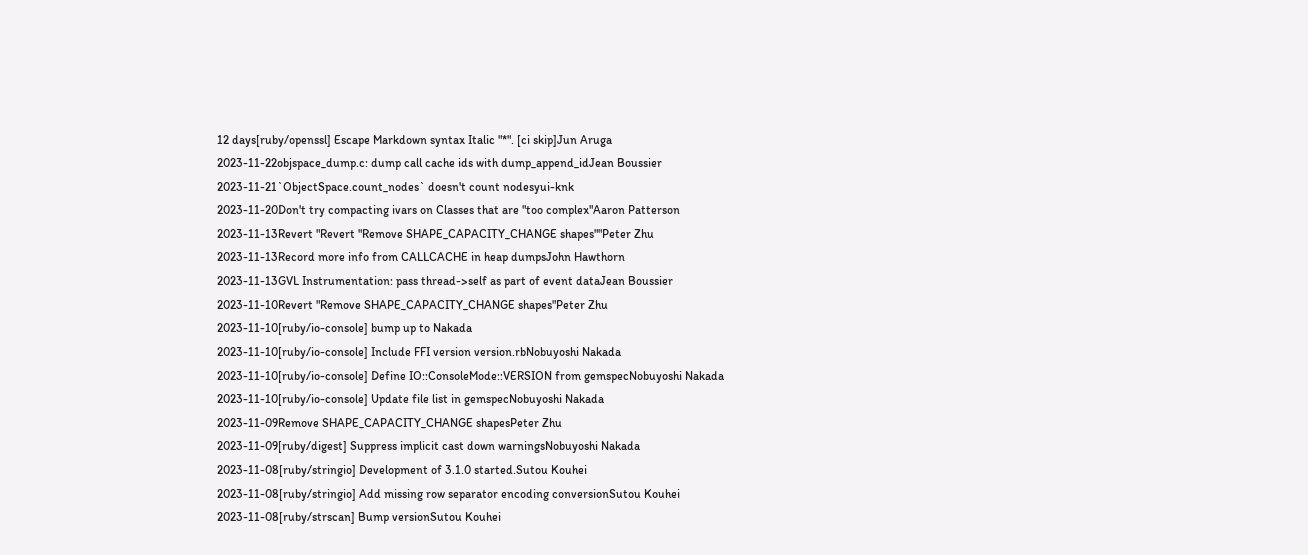12 days[ruby/openssl] Escape Markdown syntax Italic "*". [ci skip]Jun Aruga
2023-11-22objspace_dump.c: dump call cache ids with dump_append_idJean Boussier
2023-11-21`ObjectSpace.count_nodes` doesn't count nodesyui-knk
2023-11-20Don't try compacting ivars on Classes that are "too complex"Aaron Patterson
2023-11-13Revert "Revert "Remove SHAPE_CAPACITY_CHANGE shapes""Peter Zhu
2023-11-13Record more info from CALLCACHE in heap dumpsJohn Hawthorn
2023-11-13GVL Instrumentation: pass thread->self as part of event dataJean Boussier
2023-11-10Revert "Remove SHAPE_CAPACITY_CHANGE shapes"Peter Zhu
2023-11-10[ruby/io-console] bump up to Nakada
2023-11-10[ruby/io-console] Include FFI version version.rbNobuyoshi Nakada
2023-11-10[ruby/io-console] Define IO::ConsoleMode::VERSION from gemspecNobuyoshi Nakada
2023-11-10[ruby/io-console] Update file list in gemspecNobuyoshi Nakada
2023-11-09Remove SHAPE_CAPACITY_CHANGE shapesPeter Zhu
2023-11-09[ruby/digest] Suppress implicit cast down warningsNobuyoshi Nakada
2023-11-08[ruby/stringio] Development of 3.1.0 started.Sutou Kouhei
2023-11-08[ruby/stringio] Add missing row separator encoding conversionSutou Kouhei
2023-11-08[ruby/strscan] Bump versionSutou Kouhei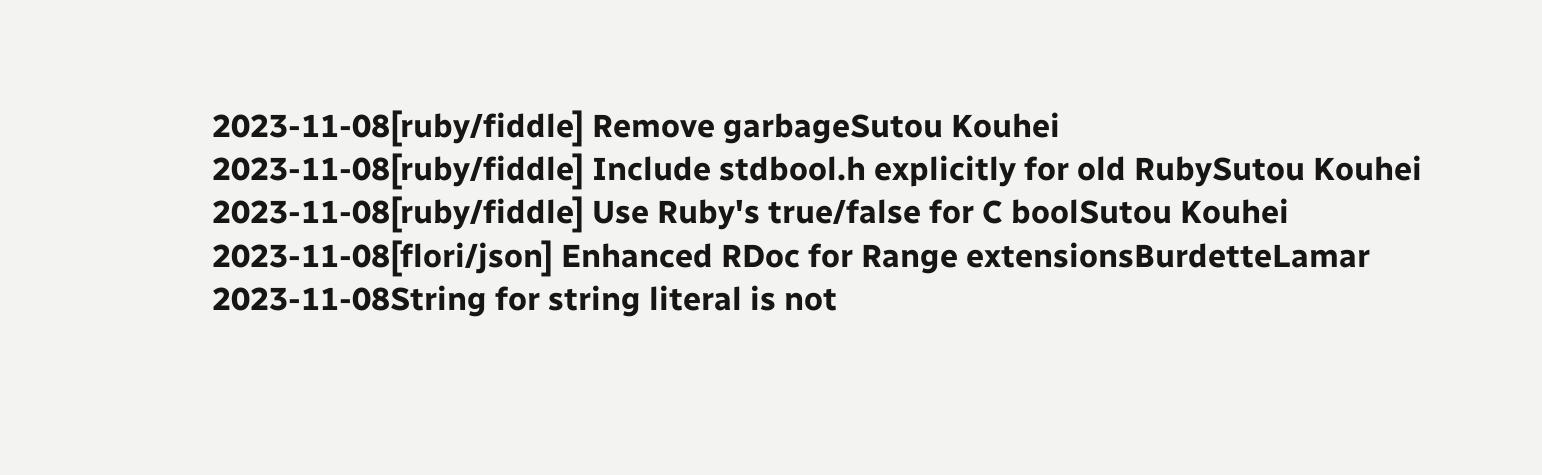2023-11-08[ruby/fiddle] Remove garbageSutou Kouhei
2023-11-08[ruby/fiddle] Include stdbool.h explicitly for old RubySutou Kouhei
2023-11-08[ruby/fiddle] Use Ruby's true/false for C boolSutou Kouhei
2023-11-08[flori/json] Enhanced RDoc for Range extensionsBurdetteLamar
2023-11-08String for string literal is not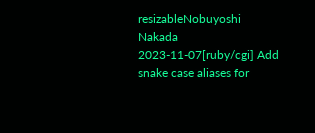resizableNobuyoshi Nakada
2023-11-07[ruby/cgi] Add snake case aliases for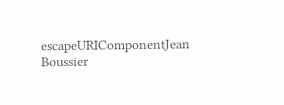escapeURIComponentJean Boussier